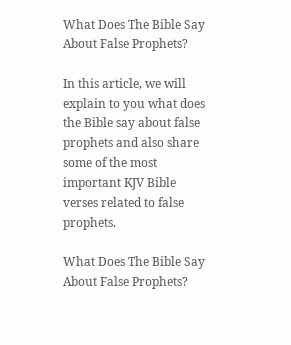What Does The Bible Say About False Prophets?

In this article, we will explain to you what does the Bible say about false prophets and also share some of the most important KJV Bible verses related to false prophets.

What Does The Bible Say About False Prophets?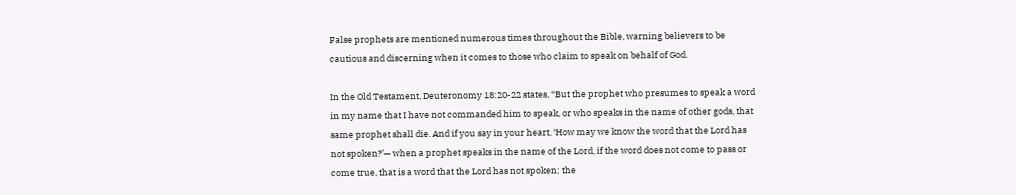False prophets are mentioned numerous times throughout the Bible, warning believers to be cautious and discerning when it comes to those who claim to speak on behalf of God.

In the Old Testament, Deuteronomy 18:20-22 states, “But the prophet who presumes to speak a word in my name that I have not commanded him to speak, or who speaks in the name of other gods, that same prophet shall die. And if you say in your heart, ‘How may we know the word that the Lord has not spoken?’— when a prophet speaks in the name of the Lord, if the word does not come to pass or come true, that is a word that the Lord has not spoken; the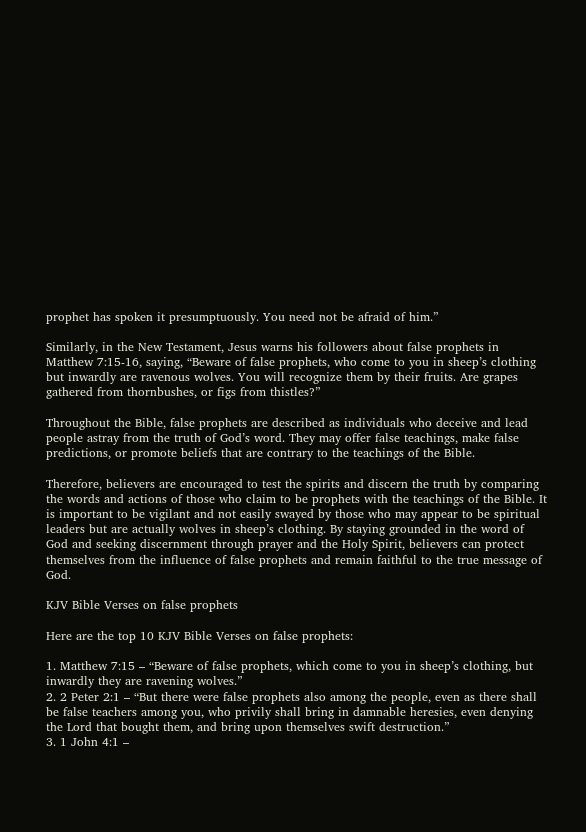prophet has spoken it presumptuously. You need not be afraid of him.”

Similarly, in the New Testament, Jesus warns his followers about false prophets in Matthew 7:15-16, saying, “Beware of false prophets, who come to you in sheep’s clothing but inwardly are ravenous wolves. You will recognize them by their fruits. Are grapes gathered from thornbushes, or figs from thistles?”

Throughout the Bible, false prophets are described as individuals who deceive and lead people astray from the truth of God’s word. They may offer false teachings, make false predictions, or promote beliefs that are contrary to the teachings of the Bible.

Therefore, believers are encouraged to test the spirits and discern the truth by comparing the words and actions of those who claim to be prophets with the teachings of the Bible. It is important to be vigilant and not easily swayed by those who may appear to be spiritual leaders but are actually wolves in sheep’s clothing. By staying grounded in the word of God and seeking discernment through prayer and the Holy Spirit, believers can protect themselves from the influence of false prophets and remain faithful to the true message of God.

KJV Bible Verses on false prophets

Here are the top 10 KJV Bible Verses on false prophets:

1. Matthew 7:15 – “Beware of false prophets, which come to you in sheep’s clothing, but inwardly they are ravening wolves.”
2. 2 Peter 2:1 – “But there were false prophets also among the people, even as there shall be false teachers among you, who privily shall bring in damnable heresies, even denying the Lord that bought them, and bring upon themselves swift destruction.”
3. 1 John 4:1 –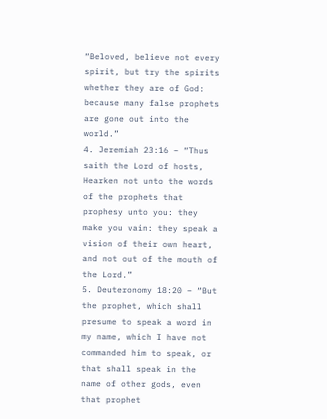“Beloved, believe not every spirit, but try the spirits whether they are of God: because many false prophets are gone out into the world.”
4. Jeremiah 23:16 – “Thus saith the Lord of hosts, Hearken not unto the words of the prophets that prophesy unto you: they make you vain: they speak a vision of their own heart, and not out of the mouth of the Lord.”
5. Deuteronomy 18:20 – “But the prophet, which shall presume to speak a word in my name, which I have not commanded him to speak, or that shall speak in the name of other gods, even that prophet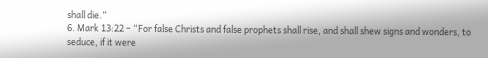shall die.”
6. Mark 13:22 – “For false Christs and false prophets shall rise, and shall shew signs and wonders, to seduce, if it were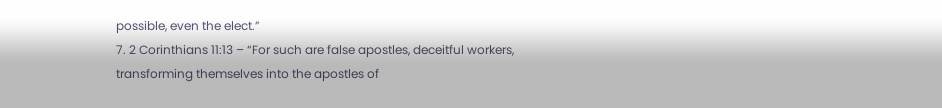possible, even the elect.”
7. 2 Corinthians 11:13 – “For such are false apostles, deceitful workers, transforming themselves into the apostles of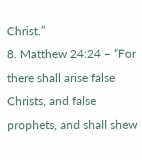Christ.”
8. Matthew 24:24 – “For there shall arise false Christs, and false prophets, and shall shew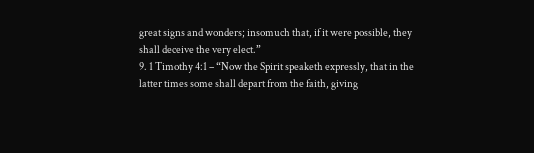great signs and wonders; insomuch that, if it were possible, they shall deceive the very elect.”
9. 1 Timothy 4:1 – “Now the Spirit speaketh expressly, that in the latter times some shall depart from the faith, giving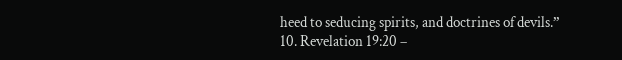heed to seducing spirits, and doctrines of devils.”
10. Revelation 19:20 –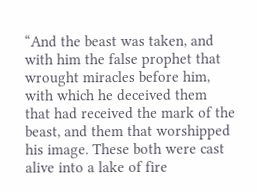“And the beast was taken, and with him the false prophet that wrought miracles before him, with which he deceived them that had received the mark of the beast, and them that worshipped his image. These both were cast alive into a lake of fire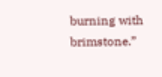burning with brimstone.”